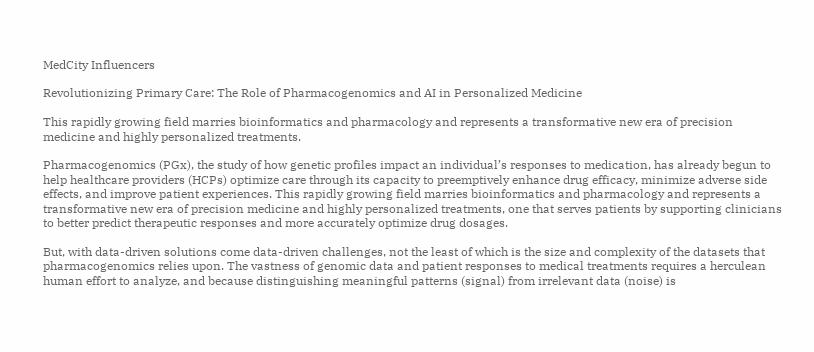MedCity Influencers

Revolutionizing Primary Care: The Role of Pharmacogenomics and AI in Personalized Medicine

This rapidly growing field marries bioinformatics and pharmacology and represents a transformative new era of precision medicine and highly personalized treatments.

Pharmacogenomics (PGx), the study of how genetic profiles impact an individual’s responses to medication, has already begun to help healthcare providers (HCPs) optimize care through its capacity to preemptively enhance drug efficacy, minimize adverse side effects, and improve patient experiences. This rapidly growing field marries bioinformatics and pharmacology and represents a transformative new era of precision medicine and highly personalized treatments, one that serves patients by supporting clinicians to better predict therapeutic responses and more accurately optimize drug dosages.

But, with data-driven solutions come data-driven challenges, not the least of which is the size and complexity of the datasets that pharmacogenomics relies upon. The vastness of genomic data and patient responses to medical treatments requires a herculean human effort to analyze, and because distinguishing meaningful patterns (signal) from irrelevant data (noise) is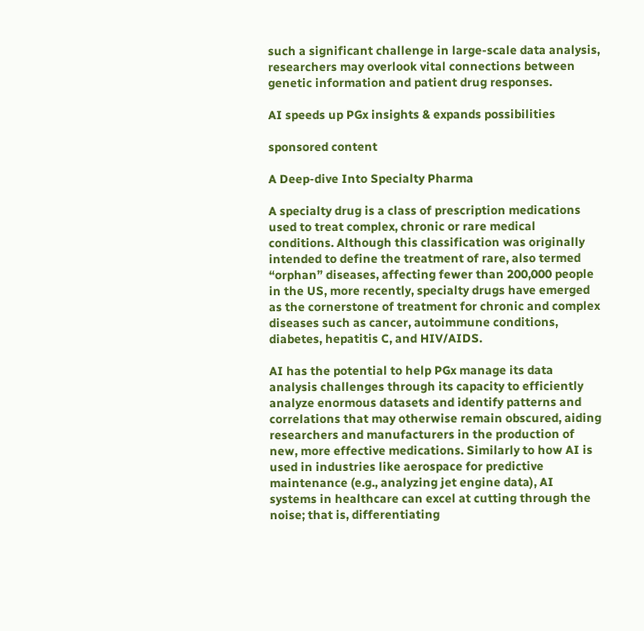such a significant challenge in large-scale data analysis, researchers may overlook vital connections between genetic information and patient drug responses.

AI speeds up PGx insights & expands possibilities

sponsored content

A Deep-dive Into Specialty Pharma

A specialty drug is a class of prescription medications used to treat complex, chronic or rare medical conditions. Although this classification was originally intended to define the treatment of rare, also termed “orphan” diseases, affecting fewer than 200,000 people in the US, more recently, specialty drugs have emerged as the cornerstone of treatment for chronic and complex diseases such as cancer, autoimmune conditions, diabetes, hepatitis C, and HIV/AIDS.

AI has the potential to help PGx manage its data analysis challenges through its capacity to efficiently analyze enormous datasets and identify patterns and correlations that may otherwise remain obscured, aiding researchers and manufacturers in the production of new, more effective medications. Similarly to how AI is used in industries like aerospace for predictive maintenance (e.g., analyzing jet engine data), AI systems in healthcare can excel at cutting through the noise; that is, differentiating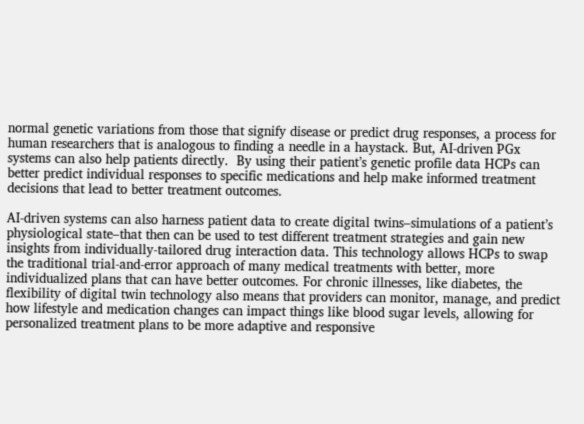normal genetic variations from those that signify disease or predict drug responses, a process for human researchers that is analogous to finding a needle in a haystack. But, AI-driven PGx systems can also help patients directly.  By using their patient’s genetic profile data HCPs can better predict individual responses to specific medications and help make informed treatment decisions that lead to better treatment outcomes.

AI-driven systems can also harness patient data to create digital twins–simulations of a patient’s physiological state–that then can be used to test different treatment strategies and gain new insights from individually-tailored drug interaction data. This technology allows HCPs to swap the traditional trial-and-error approach of many medical treatments with better, more individualized plans that can have better outcomes. For chronic illnesses, like diabetes, the flexibility of digital twin technology also means that providers can monitor, manage, and predict how lifestyle and medication changes can impact things like blood sugar levels, allowing for personalized treatment plans to be more adaptive and responsive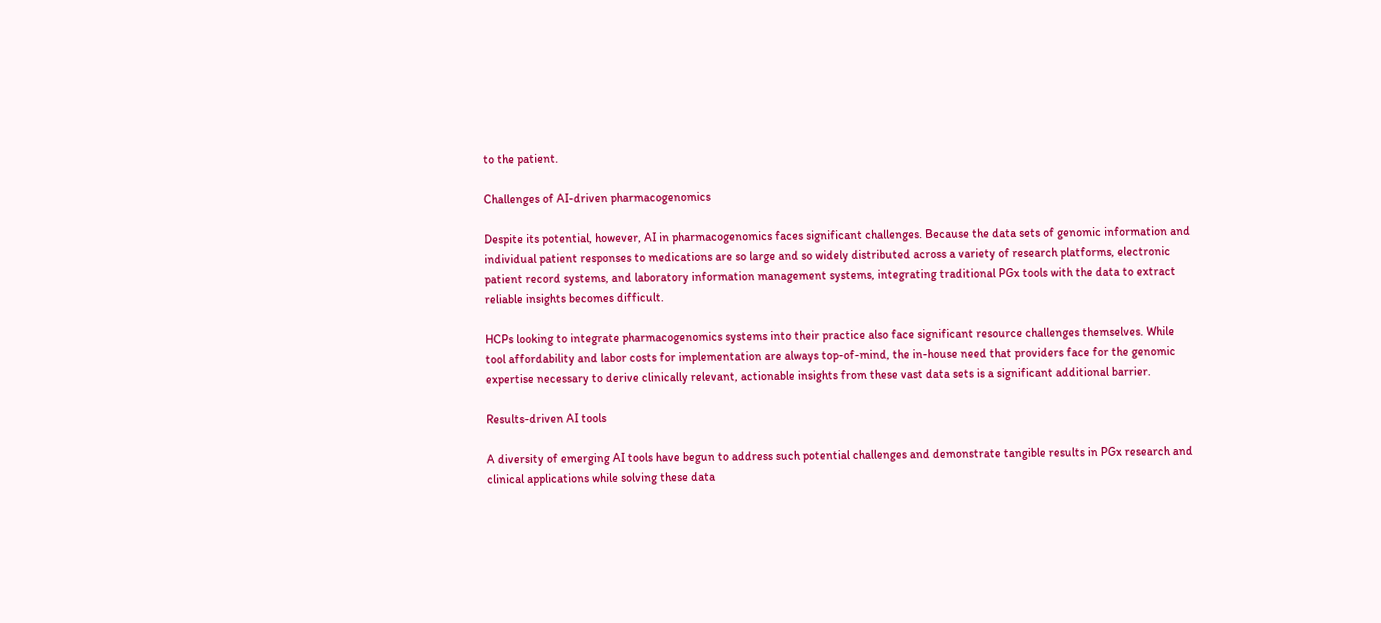to the patient.

Challenges of AI-driven pharmacogenomics

Despite its potential, however, AI in pharmacogenomics faces significant challenges. Because the data sets of genomic information and individual patient responses to medications are so large and so widely distributed across a variety of research platforms, electronic patient record systems, and laboratory information management systems, integrating traditional PGx tools with the data to extract reliable insights becomes difficult.

HCPs looking to integrate pharmacogenomics systems into their practice also face significant resource challenges themselves. While tool affordability and labor costs for implementation are always top-of-mind, the in-house need that providers face for the genomic expertise necessary to derive clinically relevant, actionable insights from these vast data sets is a significant additional barrier.

Results-driven AI tools

A diversity of emerging AI tools have begun to address such potential challenges and demonstrate tangible results in PGx research and clinical applications while solving these data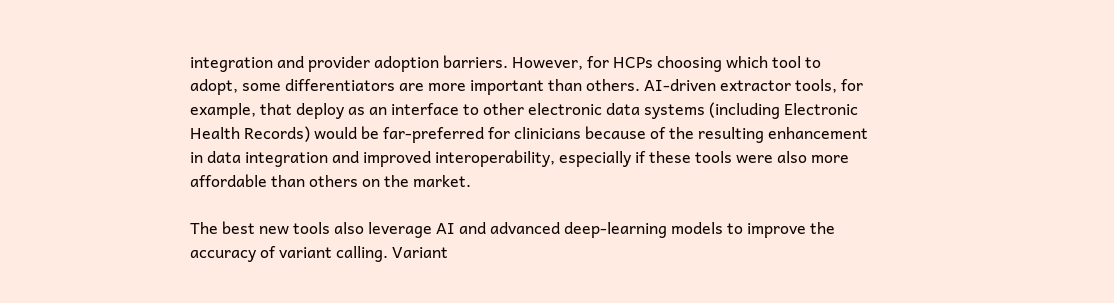integration and provider adoption barriers. However, for HCPs choosing which tool to adopt, some differentiators are more important than others. AI-driven extractor tools, for example, that deploy as an interface to other electronic data systems (including Electronic Health Records) would be far-preferred for clinicians because of the resulting enhancement in data integration and improved interoperability, especially if these tools were also more affordable than others on the market.

The best new tools also leverage AI and advanced deep-learning models to improve the accuracy of variant calling. Variant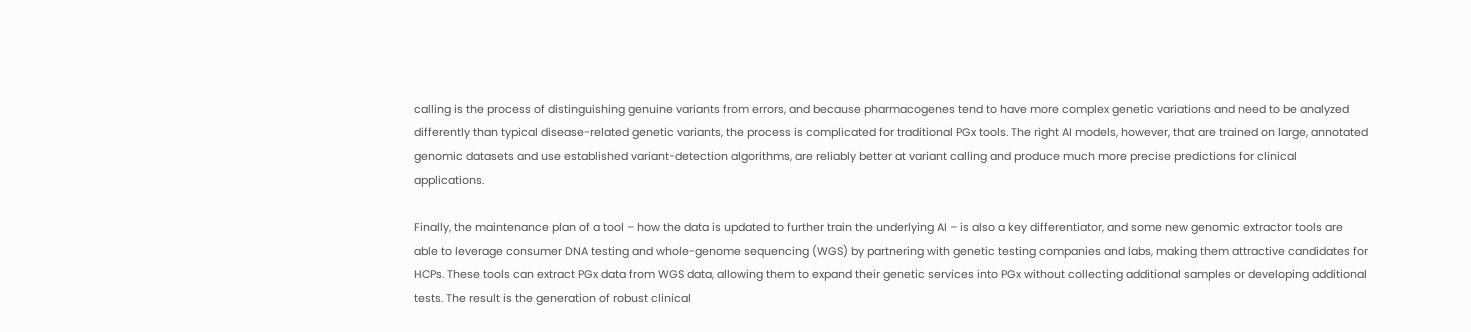calling is the process of distinguishing genuine variants from errors, and because pharmacogenes tend to have more complex genetic variations and need to be analyzed differently than typical disease-related genetic variants, the process is complicated for traditional PGx tools. The right AI models, however, that are trained on large, annotated genomic datasets and use established variant-detection algorithms, are reliably better at variant calling and produce much more precise predictions for clinical applications.

Finally, the maintenance plan of a tool – how the data is updated to further train the underlying AI – is also a key differentiator, and some new genomic extractor tools are able to leverage consumer DNA testing and whole-genome sequencing (WGS) by partnering with genetic testing companies and labs, making them attractive candidates for HCPs. These tools can extract PGx data from WGS data, allowing them to expand their genetic services into PGx without collecting additional samples or developing additional tests. The result is the generation of robust clinical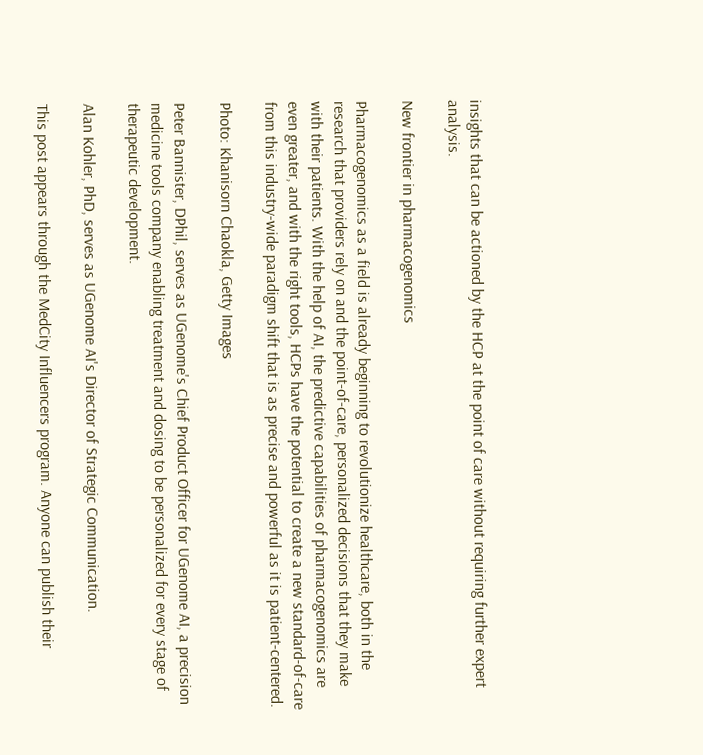insights that can be actioned by the HCP at the point of care without requiring further expert analysis.

New frontier in pharmacogenomics

Pharmacogenomics as a field is already beginning to revolutionize healthcare, both in the research that providers rely on and the point-of-care, personalized decisions that they make with their patients. With the help of AI, the predictive capabilities of pharmacogenomics are even greater, and with the right tools, HCPs have the potential to create a new standard-of-care from this industry-wide paradigm shift that is as precise and powerful as it is patient-centered.

Photo: Khanisorn Chaokla, Getty Images

Peter Bannister, DPhil, serves as UGenome's Chief Product Officer for UGenome AI, a precision medicine tools company enabling treatment and dosing to be personalized for every stage of therapeutic development.

Alan Kohler, PhD, serves as UGenome AI's Director of Strategic Communication.

This post appears through the MedCity Influencers program. Anyone can publish their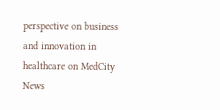perspective on business and innovation in healthcare on MedCity News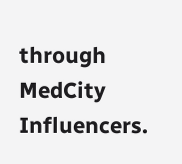through MedCity Influencers.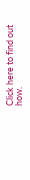Click here to find out how.